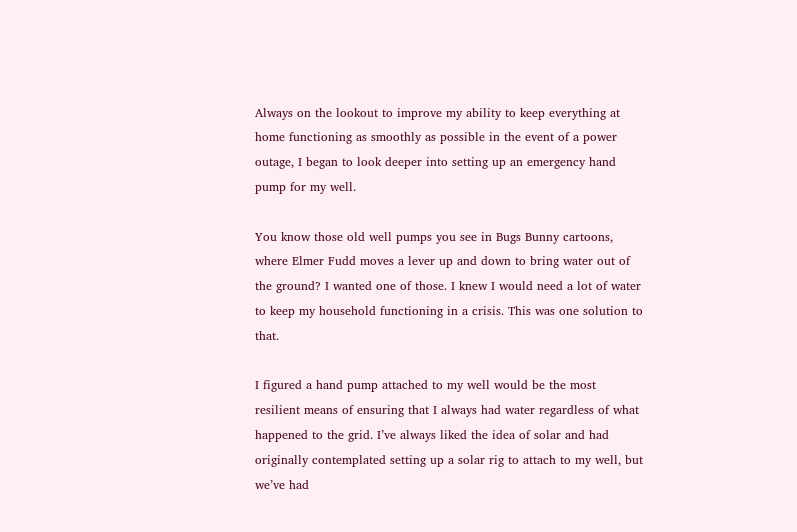Always on the lookout to improve my ability to keep everything at home functioning as smoothly as possible in the event of a power outage, I began to look deeper into setting up an emergency hand pump for my well.

You know those old well pumps you see in Bugs Bunny cartoons, where Elmer Fudd moves a lever up and down to bring water out of the ground? I wanted one of those. I knew I would need a lot of water to keep my household functioning in a crisis. This was one solution to that.

I figured a hand pump attached to my well would be the most resilient means of ensuring that I always had water regardless of what happened to the grid. I’ve always liked the idea of solar and had originally contemplated setting up a solar rig to attach to my well, but we’ve had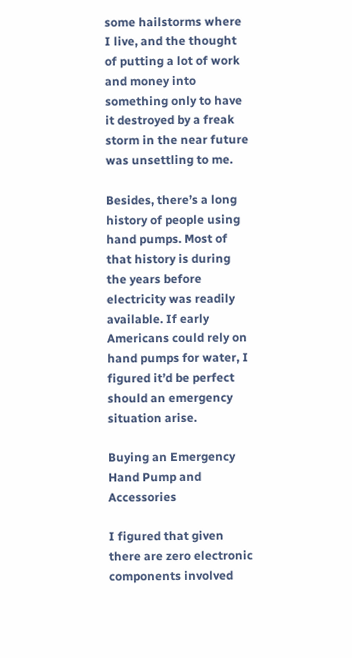some hailstorms where I live, and the thought of putting a lot of work and money into something only to have it destroyed by a freak storm in the near future was unsettling to me.

Besides, there’s a long history of people using hand pumps. Most of that history is during the years before electricity was readily available. If early Americans could rely on hand pumps for water, I figured it’d be perfect should an emergency situation arise.

Buying an Emergency Hand Pump and Accessories

I figured that given there are zero electronic components involved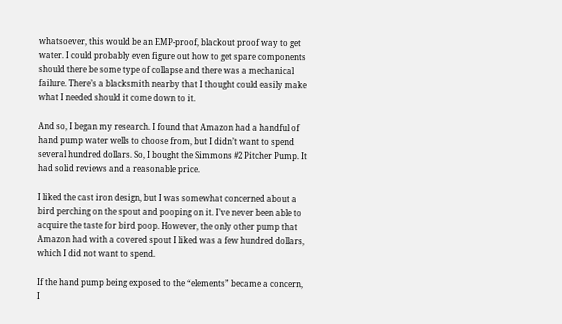whatsoever, this would be an EMP-proof, blackout proof way to get water. I could probably even figure out how to get spare components should there be some type of collapse and there was a mechanical failure. There’s a blacksmith nearby that I thought could easily make what I needed should it come down to it.

And so, I began my research. I found that Amazon had a handful of hand pump water wells to choose from, but I didn’t want to spend several hundred dollars. So, I bought the Simmons #2 Pitcher Pump. It had solid reviews and a reasonable price.

I liked the cast iron design, but I was somewhat concerned about a bird perching on the spout and pooping on it. I’ve never been able to acquire the taste for bird poop. However, the only other pump that Amazon had with a covered spout I liked was a few hundred dollars, which I did not want to spend.

If the hand pump being exposed to the “elements” became a concern, I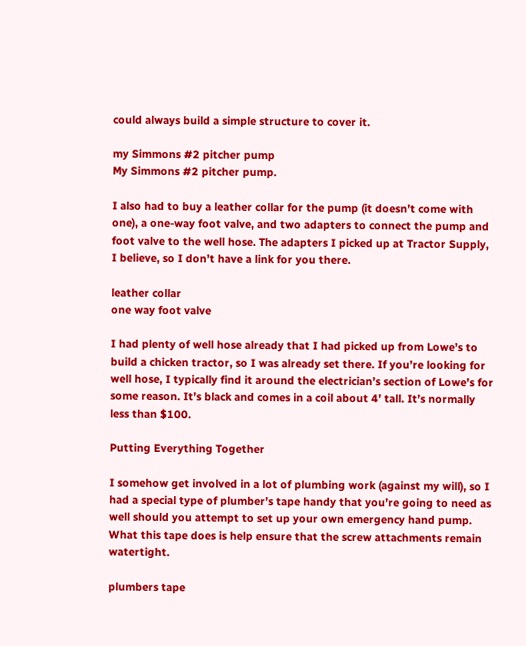could always build a simple structure to cover it.

my Simmons #2 pitcher pump
My Simmons #2 pitcher pump.

I also had to buy a leather collar for the pump (it doesn’t come with one), a one-way foot valve, and two adapters to connect the pump and foot valve to the well hose. The adapters I picked up at Tractor Supply, I believe, so I don’t have a link for you there.

leather collar
one way foot valve

I had plenty of well hose already that I had picked up from Lowe’s to build a chicken tractor, so I was already set there. If you’re looking for well hose, I typically find it around the electrician’s section of Lowe’s for some reason. It’s black and comes in a coil about 4’ tall. It’s normally less than $100.

Putting Everything Together

I somehow get involved in a lot of plumbing work (against my will), so I had a special type of plumber’s tape handy that you’re going to need as well should you attempt to set up your own emergency hand pump. What this tape does is help ensure that the screw attachments remain watertight.

plumbers tape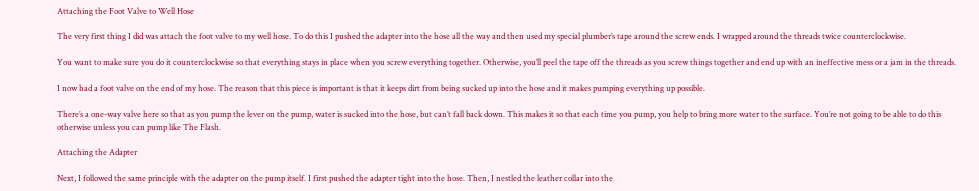Attaching the Foot Valve to Well Hose

The very first thing I did was attach the foot valve to my well hose. To do this I pushed the adapter into the hose all the way and then used my special plumber’s tape around the screw ends. I wrapped around the threads twice counterclockwise.

You want to make sure you do it counterclockwise so that everything stays in place when you screw everything together. Otherwise, you’ll peel the tape off the threads as you screw things together and end up with an ineffective mess or a jam in the threads.

I now had a foot valve on the end of my hose. The reason that this piece is important is that it keeps dirt from being sucked up into the hose and it makes pumping everything up possible.

There’s a one-way valve here so that as you pump the lever on the pump, water is sucked into the hose, but can’t fall back down. This makes it so that each time you pump, you help to bring more water to the surface. You’re not going to be able to do this otherwise unless you can pump like The Flash.

Attaching the Adapter

Next, I followed the same principle with the adapter on the pump itself. I first pushed the adapter tight into the hose. Then, I nestled the leather collar into the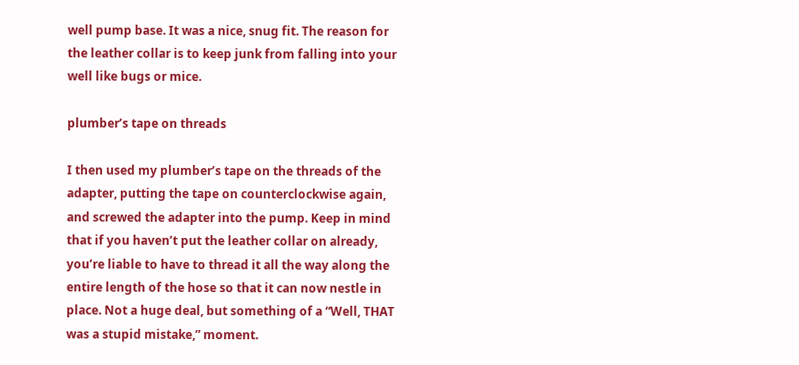well pump base. It was a nice, snug fit. The reason for the leather collar is to keep junk from falling into your well like bugs or mice.

plumber’s tape on threads

I then used my plumber’s tape on the threads of the adapter, putting the tape on counterclockwise again, and screwed the adapter into the pump. Keep in mind that if you haven’t put the leather collar on already, you’re liable to have to thread it all the way along the entire length of the hose so that it can now nestle in place. Not a huge deal, but something of a “Well, THAT was a stupid mistake,” moment.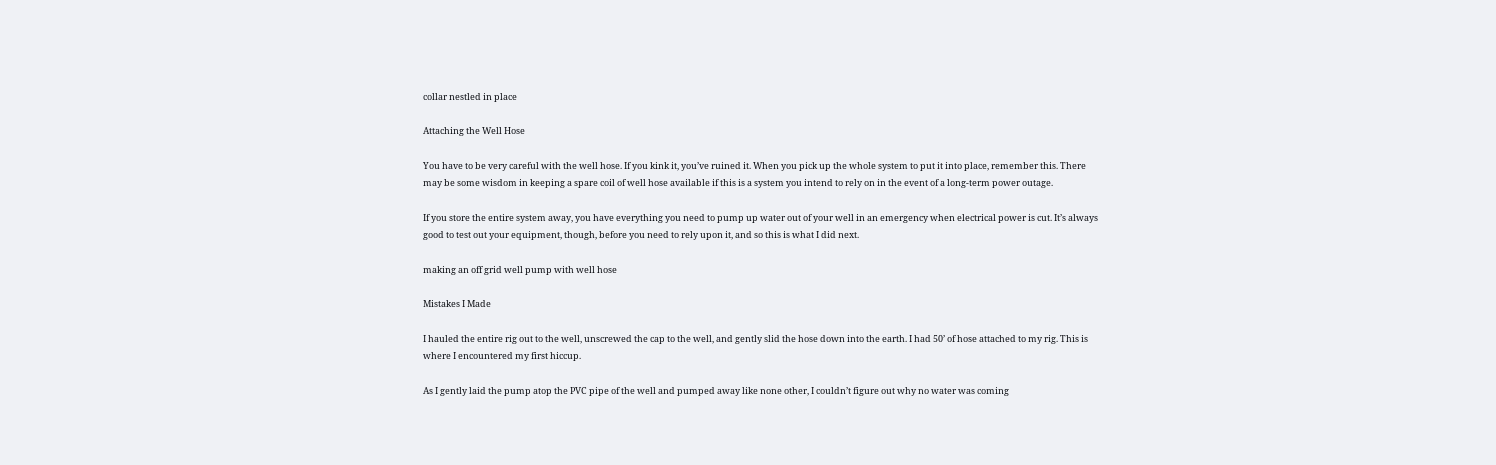collar nestled in place

Attaching the Well Hose

You have to be very careful with the well hose. If you kink it, you’ve ruined it. When you pick up the whole system to put it into place, remember this. There may be some wisdom in keeping a spare coil of well hose available if this is a system you intend to rely on in the event of a long-term power outage.

If you store the entire system away, you have everything you need to pump up water out of your well in an emergency when electrical power is cut. It’s always good to test out your equipment, though, before you need to rely upon it, and so this is what I did next.

making an off grid well pump with well hose

Mistakes I Made

I hauled the entire rig out to the well, unscrewed the cap to the well, and gently slid the hose down into the earth. I had 50’ of hose attached to my rig. This is where I encountered my first hiccup.

As I gently laid the pump atop the PVC pipe of the well and pumped away like none other, I couldn’t figure out why no water was coming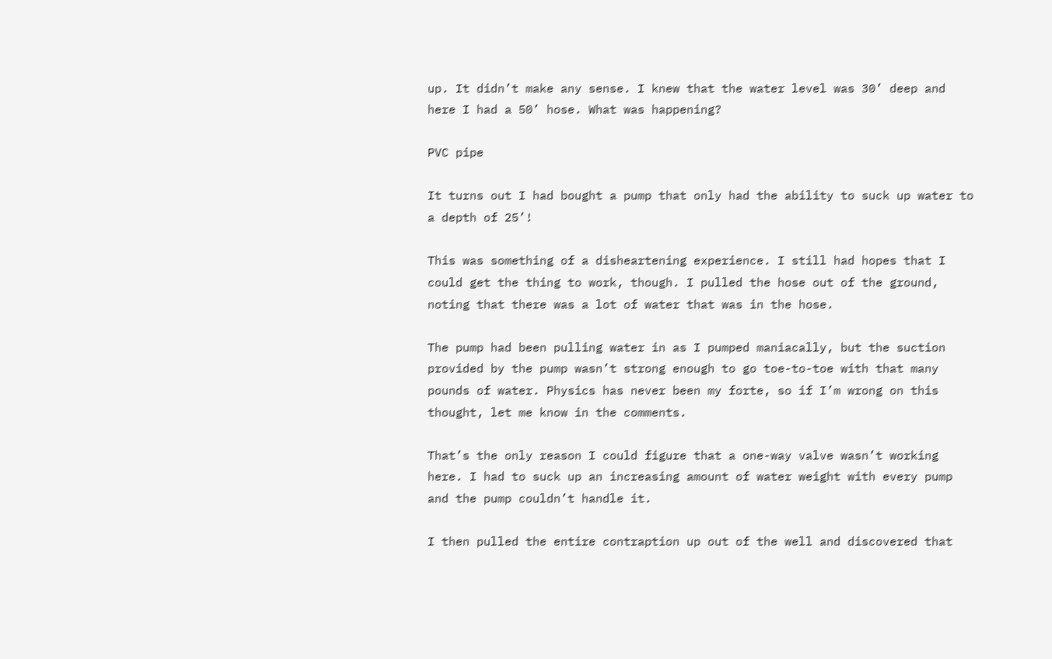up. It didn’t make any sense. I knew that the water level was 30’ deep and here I had a 50’ hose. What was happening?

PVC pipe

It turns out I had bought a pump that only had the ability to suck up water to a depth of 25’!

This was something of a disheartening experience. I still had hopes that I could get the thing to work, though. I pulled the hose out of the ground, noting that there was a lot of water that was in the hose.

The pump had been pulling water in as I pumped maniacally, but the suction provided by the pump wasn’t strong enough to go toe-to-toe with that many pounds of water. Physics has never been my forte, so if I’m wrong on this thought, let me know in the comments.

That’s the only reason I could figure that a one-way valve wasn’t working here. I had to suck up an increasing amount of water weight with every pump and the pump couldn’t handle it.

I then pulled the entire contraption up out of the well and discovered that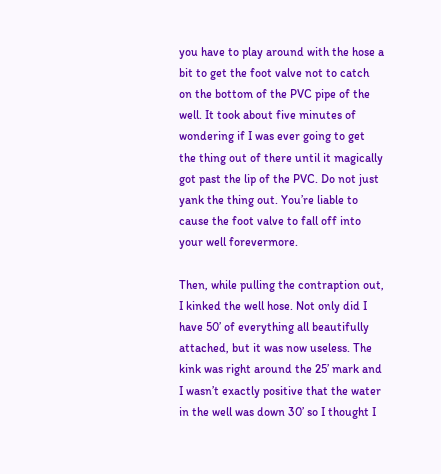you have to play around with the hose a bit to get the foot valve not to catch on the bottom of the PVC pipe of the well. It took about five minutes of wondering if I was ever going to get the thing out of there until it magically got past the lip of the PVC. Do not just yank the thing out. You’re liable to cause the foot valve to fall off into your well forevermore.

Then, while pulling the contraption out, I kinked the well hose. Not only did I have 50’ of everything all beautifully attached, but it was now useless. The kink was right around the 25’ mark and I wasn’t exactly positive that the water in the well was down 30’ so I thought I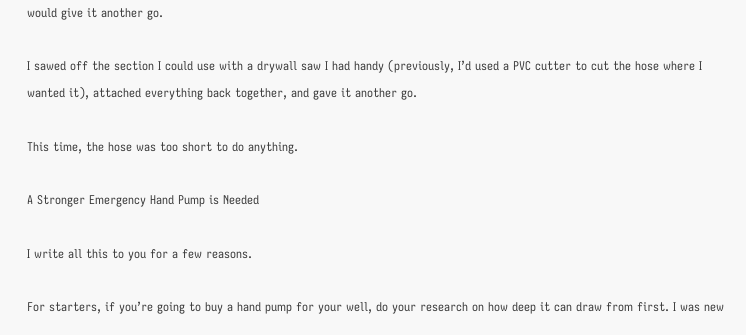would give it another go.

I sawed off the section I could use with a drywall saw I had handy (previously, I’d used a PVC cutter to cut the hose where I wanted it), attached everything back together, and gave it another go.

This time, the hose was too short to do anything.

A Stronger Emergency Hand Pump is Needed

I write all this to you for a few reasons.

For starters, if you’re going to buy a hand pump for your well, do your research on how deep it can draw from first. I was new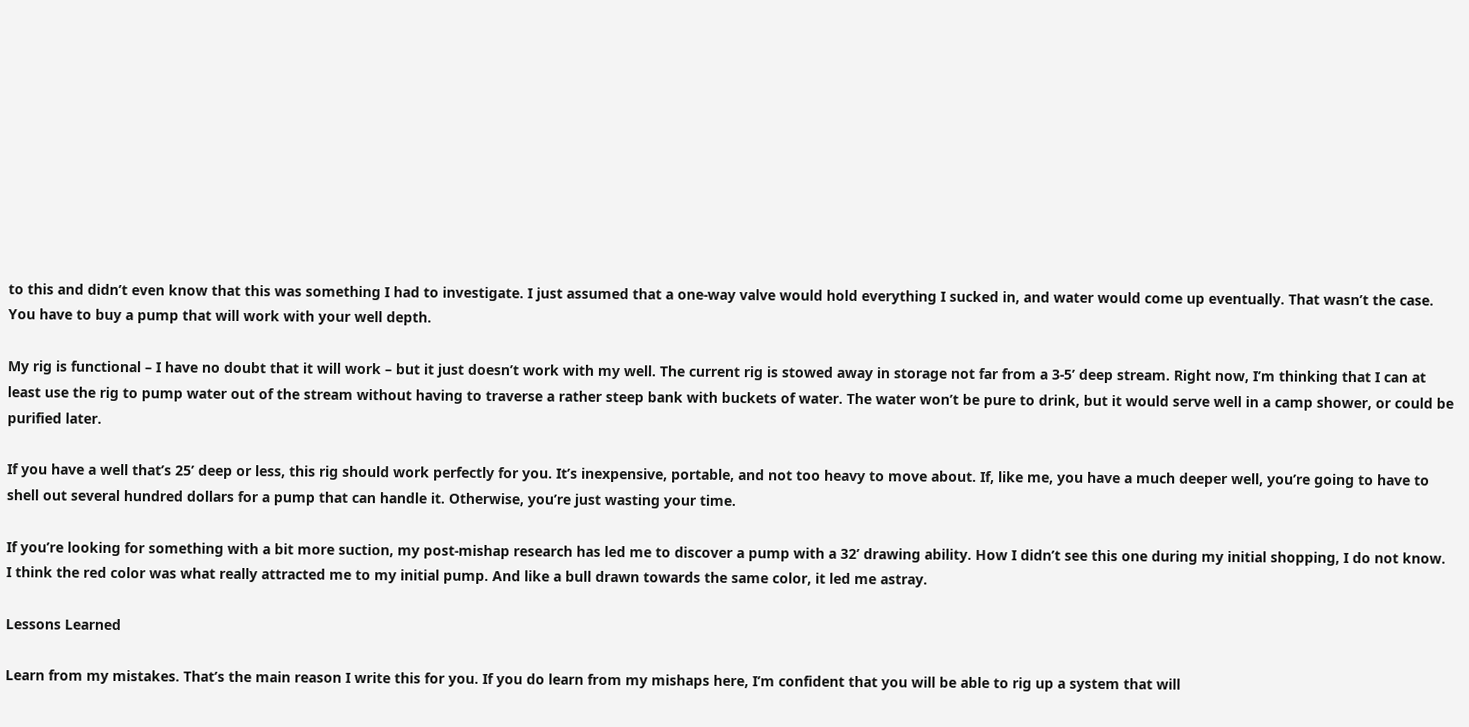to this and didn’t even know that this was something I had to investigate. I just assumed that a one-way valve would hold everything I sucked in, and water would come up eventually. That wasn’t the case. You have to buy a pump that will work with your well depth.

My rig is functional – I have no doubt that it will work – but it just doesn’t work with my well. The current rig is stowed away in storage not far from a 3-5’ deep stream. Right now, I’m thinking that I can at least use the rig to pump water out of the stream without having to traverse a rather steep bank with buckets of water. The water won’t be pure to drink, but it would serve well in a camp shower, or could be purified later.

If you have a well that’s 25’ deep or less, this rig should work perfectly for you. It’s inexpensive, portable, and not too heavy to move about. If, like me, you have a much deeper well, you’re going to have to shell out several hundred dollars for a pump that can handle it. Otherwise, you’re just wasting your time.

If you’re looking for something with a bit more suction, my post-mishap research has led me to discover a pump with a 32’ drawing ability. How I didn’t see this one during my initial shopping, I do not know. I think the red color was what really attracted me to my initial pump. And like a bull drawn towards the same color, it led me astray.

Lessons Learned

Learn from my mistakes. That’s the main reason I write this for you. If you do learn from my mishaps here, I’m confident that you will be able to rig up a system that will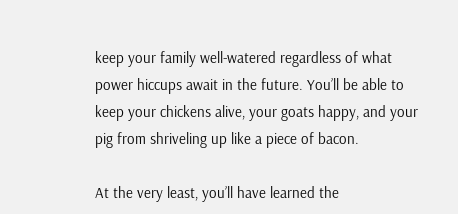keep your family well-watered regardless of what power hiccups await in the future. You’ll be able to keep your chickens alive, your goats happy, and your pig from shriveling up like a piece of bacon.

At the very least, you’ll have learned the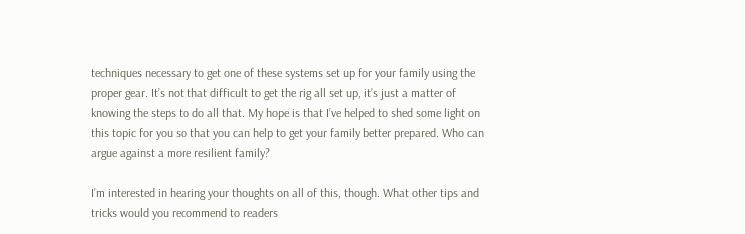techniques necessary to get one of these systems set up for your family using the proper gear. It’s not that difficult to get the rig all set up, it’s just a matter of knowing the steps to do all that. My hope is that I’ve helped to shed some light on this topic for you so that you can help to get your family better prepared. Who can argue against a more resilient family?

I’m interested in hearing your thoughts on all of this, though. What other tips and tricks would you recommend to readers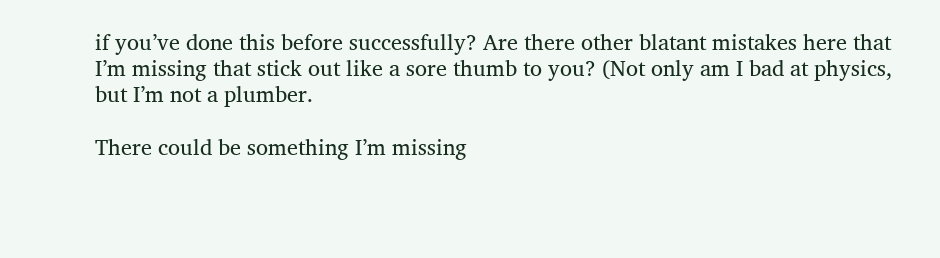if you’ve done this before successfully? Are there other blatant mistakes here that I’m missing that stick out like a sore thumb to you? (Not only am I bad at physics, but I’m not a plumber.

There could be something I’m missing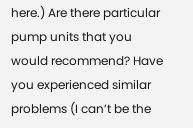here.) Are there particular pump units that you would recommend? Have you experienced similar problems (I can’t be the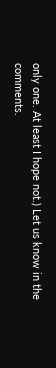only one. At least I hope not.) Let us know in the comments.